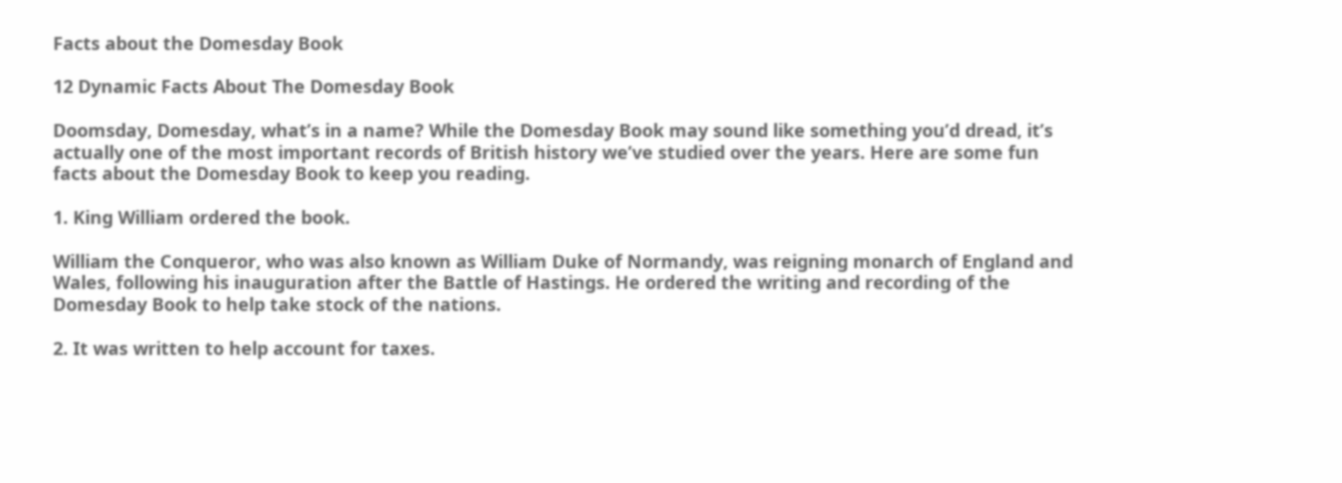Facts about the Domesday Book

12 Dynamic Facts About The Domesday Book

Doomsday, Domesday, what’s in a name? While the Domesday Book may sound like something you’d dread, it’s actually one of the most important records of British history we’ve studied over the years. Here are some fun facts about the Domesday Book to keep you reading.

1. King William ordered the book.

William the Conqueror, who was also known as William Duke of Normandy, was reigning monarch of England and Wales, following his inauguration after the Battle of Hastings. He ordered the writing and recording of the Domesday Book to help take stock of the nations.

2. It was written to help account for taxes.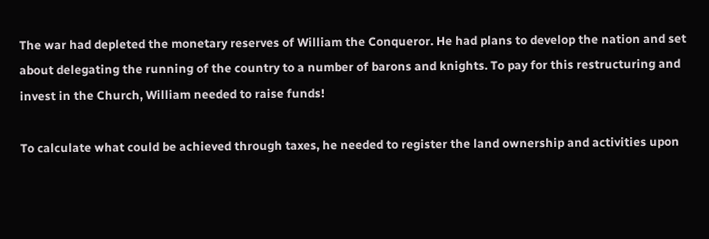The war had depleted the monetary reserves of William the Conqueror. He had plans to develop the nation and set about delegating the running of the country to a number of barons and knights. To pay for this restructuring and invest in the Church, William needed to raise funds!

To calculate what could be achieved through taxes, he needed to register the land ownership and activities upon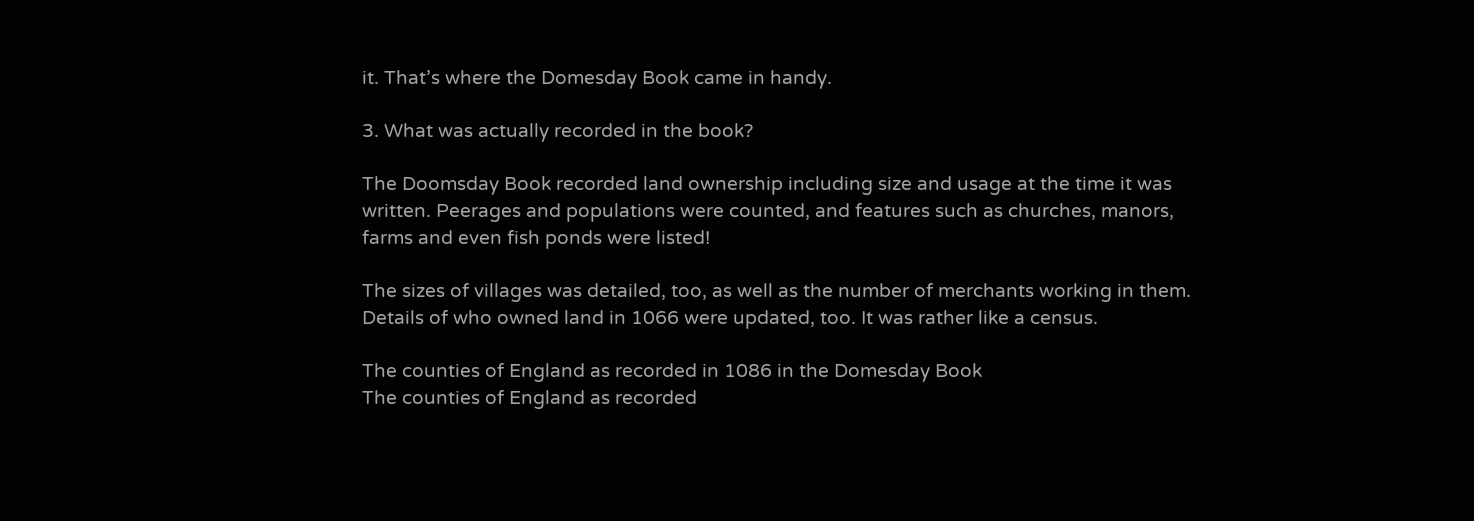it. That’s where the Domesday Book came in handy.

3. What was actually recorded in the book?

The Doomsday Book recorded land ownership including size and usage at the time it was written. Peerages and populations were counted, and features such as churches, manors, farms and even fish ponds were listed!

The sizes of villages was detailed, too, as well as the number of merchants working in them. Details of who owned land in 1066 were updated, too. It was rather like a census.

The counties of England as recorded in 1086 in the Domesday Book
The counties of England as recorded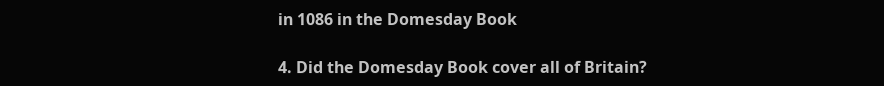in 1086 in the Domesday Book

4. Did the Domesday Book cover all of Britain?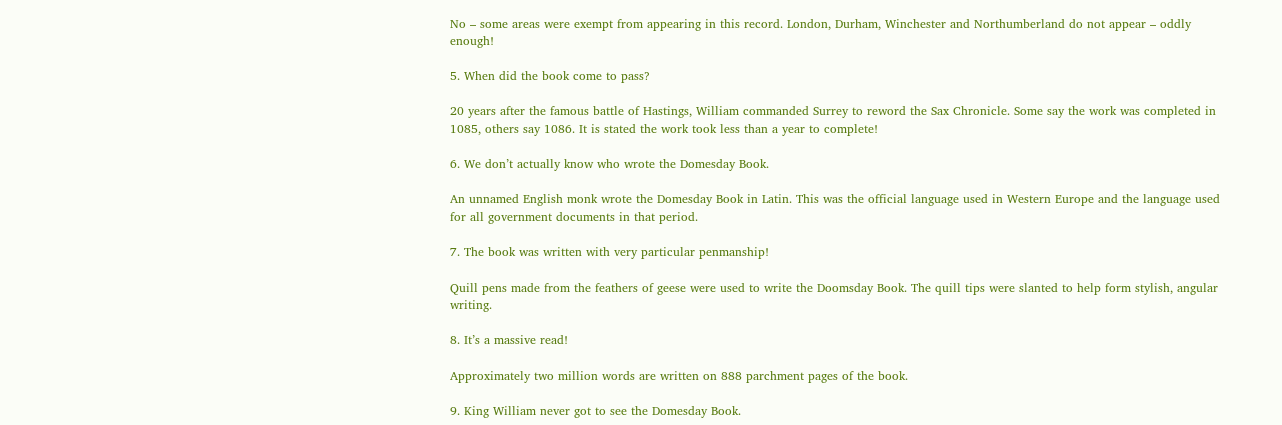No – some areas were exempt from appearing in this record. London, Durham, Winchester and Northumberland do not appear – oddly enough!

5. When did the book come to pass?

20 years after the famous battle of Hastings, William commanded Surrey to reword the Sax Chronicle. Some say the work was completed in 1085, others say 1086. It is stated the work took less than a year to complete!

6. We don’t actually know who wrote the Domesday Book.

An unnamed English monk wrote the Domesday Book in Latin. This was the official language used in Western Europe and the language used for all government documents in that period.

7. The book was written with very particular penmanship!

Quill pens made from the feathers of geese were used to write the Doomsday Book. The quill tips were slanted to help form stylish, angular writing.

8. It’s a massive read!

Approximately two million words are written on 888 parchment pages of the book.

9. King William never got to see the Domesday Book.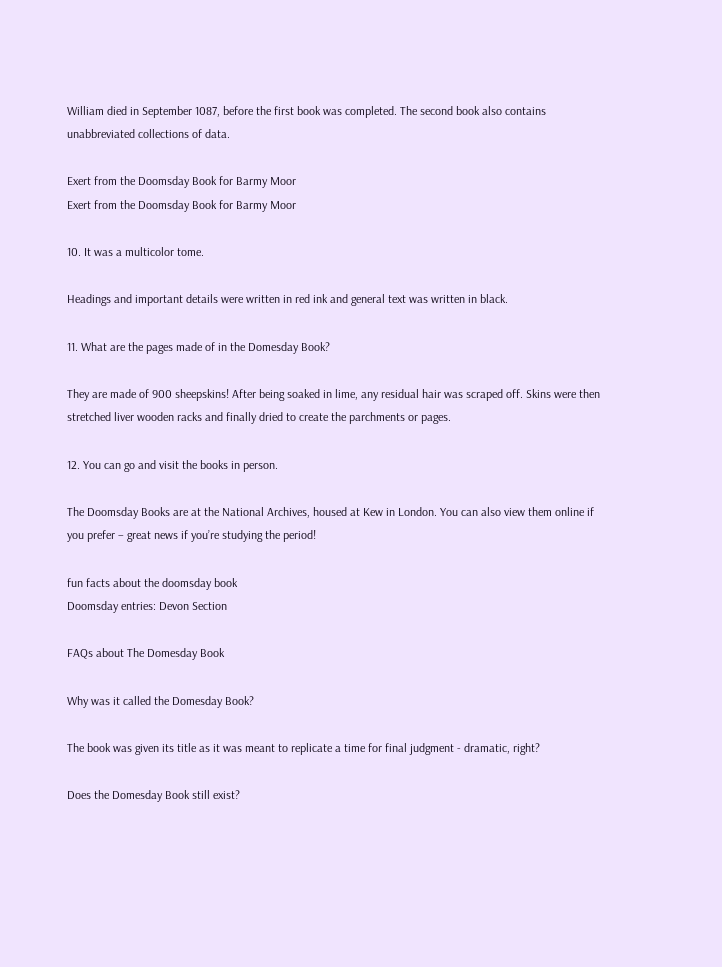William died in September 1087, before the first book was completed. The second book also contains unabbreviated collections of data.

Exert from the Doomsday Book for Barmy Moor
Exert from the Doomsday Book for Barmy Moor

10. It was a multicolor tome.

Headings and important details were written in red ink and general text was written in black.

11. What are the pages made of in the Domesday Book?

They are made of 900 sheepskins! After being soaked in lime, any residual hair was scraped off. Skins were then stretched liver wooden racks and finally dried to create the parchments or pages.

12. You can go and visit the books in person.

The Doomsday Books are at the National Archives, housed at Kew in London. You can also view them online if you prefer – great news if you’re studying the period!

fun facts about the doomsday book
Doomsday entries: Devon Section

FAQs about The Domesday Book

Why was it called the Domesday Book?

The book was given its title as it was meant to replicate a time for final judgment - dramatic, right?

Does the Domesday Book still exist?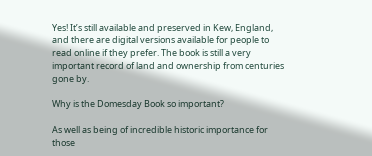Yes! It’s still available and preserved in Kew, England, and there are digital versions available for people to read online if they prefer. The book is still a very important record of land and ownership from centuries gone by.

Why is the Domesday Book so important?

As well as being of incredible historic importance for those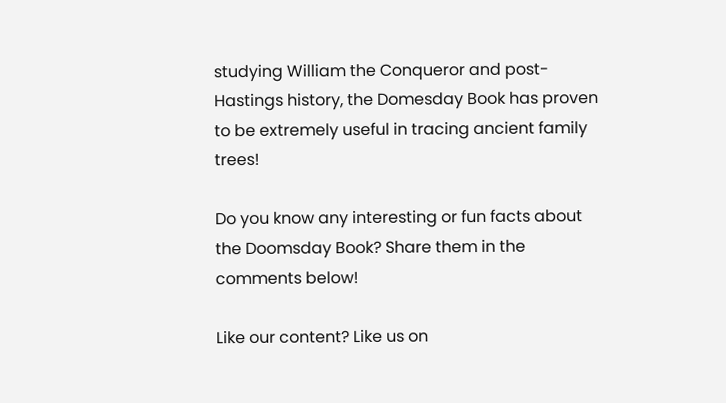studying William the Conqueror and post-Hastings history, the Domesday Book has proven to be extremely useful in tracing ancient family trees!

Do you know any interesting or fun facts about the Doomsday Book? Share them in the comments below!

Like our content? Like us on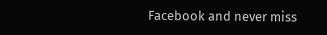Facebook and never miss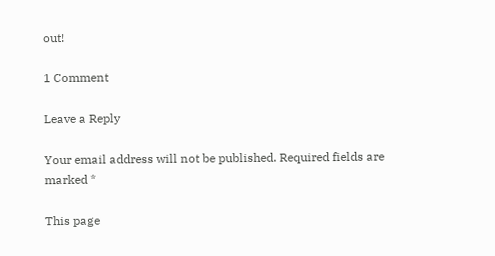out!

1 Comment

Leave a Reply

Your email address will not be published. Required fields are marked *

This page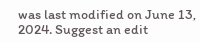was last modified on June 13, 2024. Suggest an edit